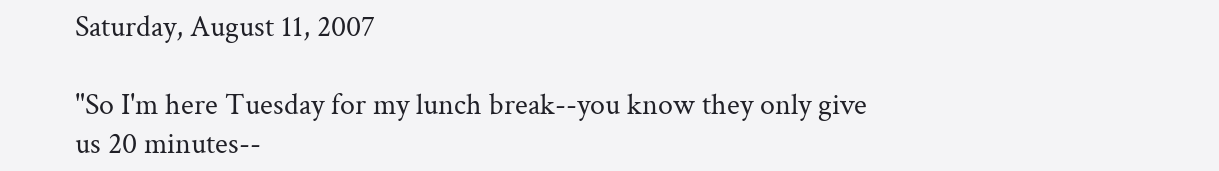Saturday, August 11, 2007

"So I'm here Tuesday for my lunch break--you know they only give us 20 minutes--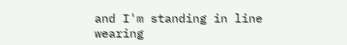and I'm standing in line wearing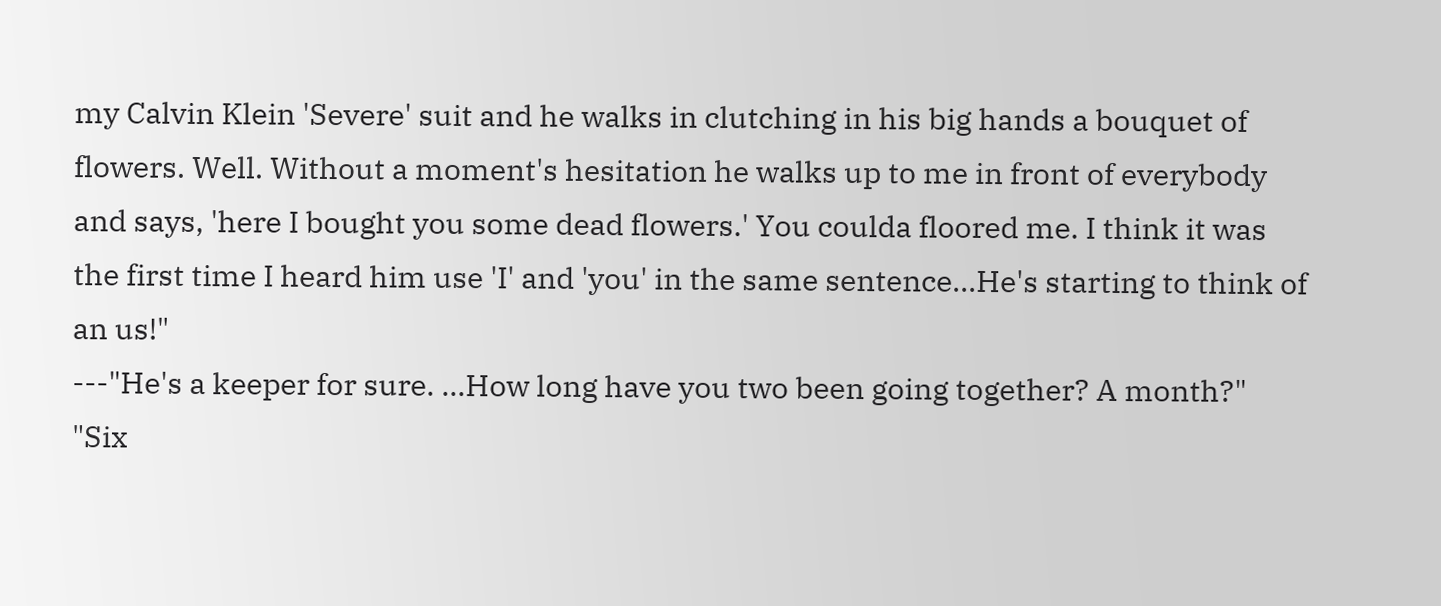my Calvin Klein 'Severe' suit and he walks in clutching in his big hands a bouquet of flowers. Well. Without a moment's hesitation he walks up to me in front of everybody and says, 'here I bought you some dead flowers.' You coulda floored me. I think it was the first time I heard him use 'I' and 'you' in the same sentence...He's starting to think of an us!"
---"He's a keeper for sure. ...How long have you two been going together? A month?"
"Six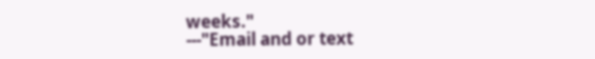weeks."
---"Email and or text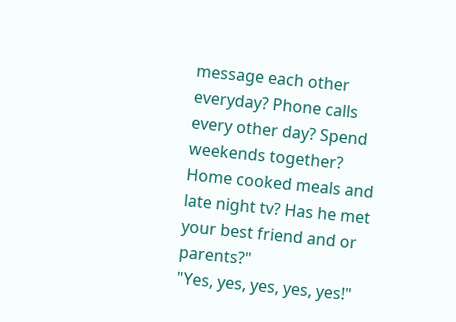message each other everyday? Phone calls every other day? Spend weekends together? Home cooked meals and late night tv? Has he met your best friend and or parents?"
"Yes, yes, yes, yes, yes!"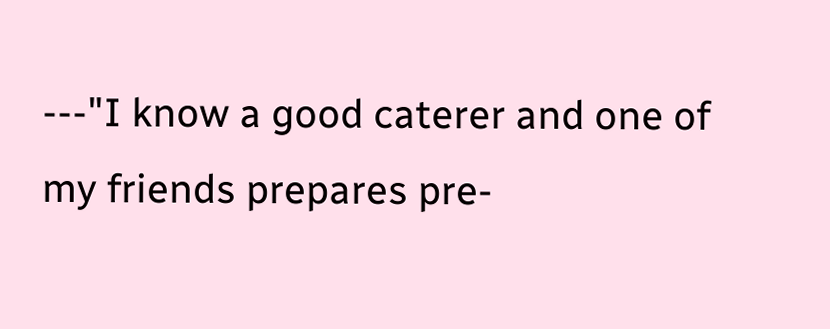---"I know a good caterer and one of my friends prepares pre-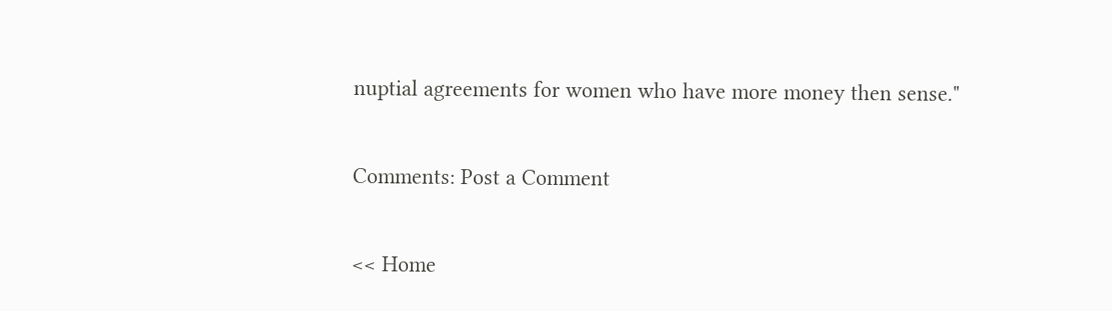nuptial agreements for women who have more money then sense."

Comments: Post a Comment

<< Home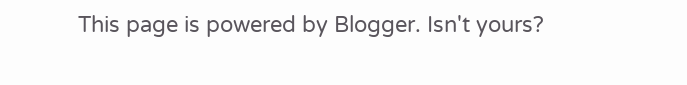This page is powered by Blogger. Isn't yours?